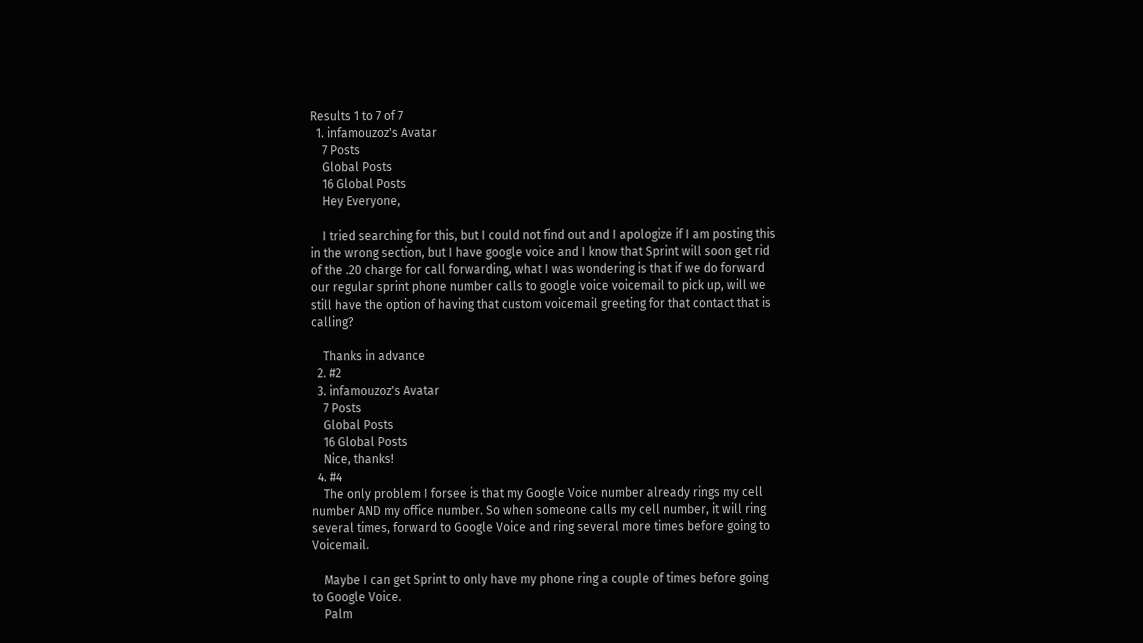Results 1 to 7 of 7
  1. infamouzoz's Avatar
    7 Posts
    Global Posts
    16 Global Posts
    Hey Everyone,

    I tried searching for this, but I could not find out and I apologize if I am posting this in the wrong section, but I have google voice and I know that Sprint will soon get rid of the .20 charge for call forwarding, what I was wondering is that if we do forward our regular sprint phone number calls to google voice voicemail to pick up, will we still have the option of having that custom voicemail greeting for that contact that is calling?

    Thanks in advance
  2. #2
  3. infamouzoz's Avatar
    7 Posts
    Global Posts
    16 Global Posts
    Nice, thanks!
  4. #4
    The only problem I forsee is that my Google Voice number already rings my cell number AND my office number. So when someone calls my cell number, it will ring several times, forward to Google Voice and ring several more times before going to Voicemail.

    Maybe I can get Sprint to only have my phone ring a couple of times before going to Google Voice.
    Palm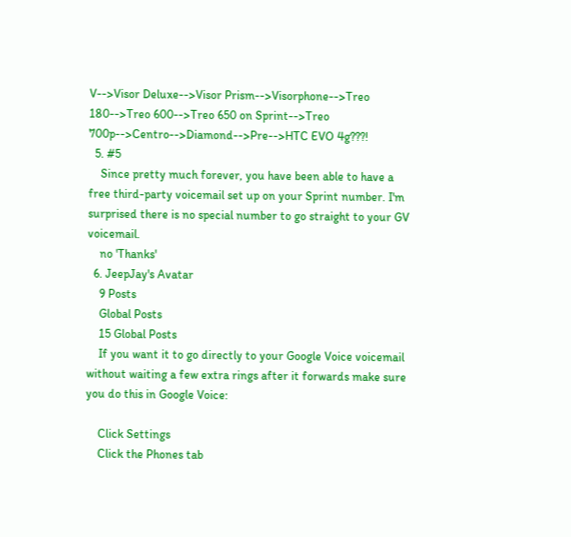V-->Visor Deluxe-->Visor Prism-->Visorphone-->Treo 180-->Treo 600-->Treo 650 on Sprint-->Treo 700p-->Centro-->Diamond-->Pre-->HTC EVO 4g???!
  5. #5
    Since pretty much forever, you have been able to have a free third-party voicemail set up on your Sprint number. I'm surprised there is no special number to go straight to your GV voicemail.
    no 'Thanks'
  6. JeepJay's Avatar
    9 Posts
    Global Posts
    15 Global Posts
    If you want it to go directly to your Google Voice voicemail without waiting a few extra rings after it forwards make sure you do this in Google Voice:

    Click Settings
    Click the Phones tab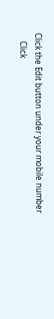Click the Edit button under your mobile number
    Click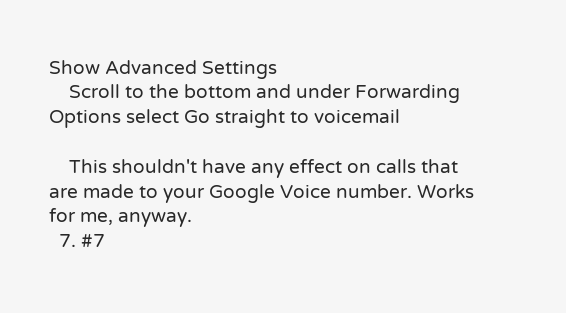Show Advanced Settings
    Scroll to the bottom and under Forwarding Options select Go straight to voicemail

    This shouldn't have any effect on calls that are made to your Google Voice number. Works for me, anyway.
  7. #7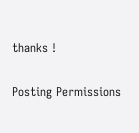thanks !

Posting Permissions